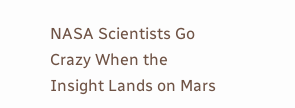NASA Scientists Go Crazy When the Insight Lands on Mars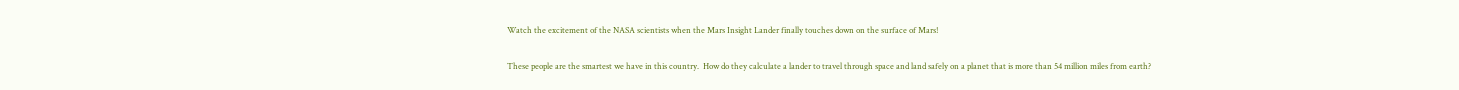Watch the excitement of the NASA scientists when the Mars Insight Lander finally touches down on the surface of Mars!

These people are the smartest we have in this country.  How do they calculate a lander to travel through space and land safely on a planet that is more than 54 million miles from earth?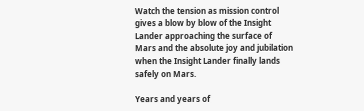Watch the tension as mission control gives a blow by blow of the Insight Lander approaching the surface of Mars and the absolute joy and jubilation when the Insight Lander finally lands safely on Mars.

Years and years of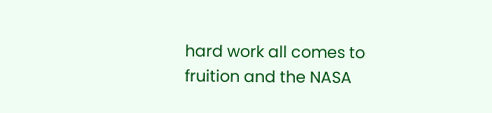hard work all comes to fruition and the NASA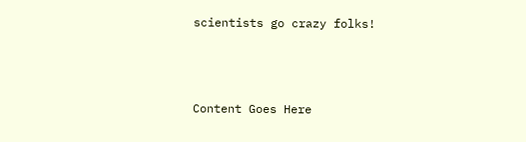scientists go crazy folks!



Content Goes Here